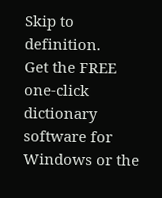Skip to definition.
Get the FREE one-click dictionary software for Windows or the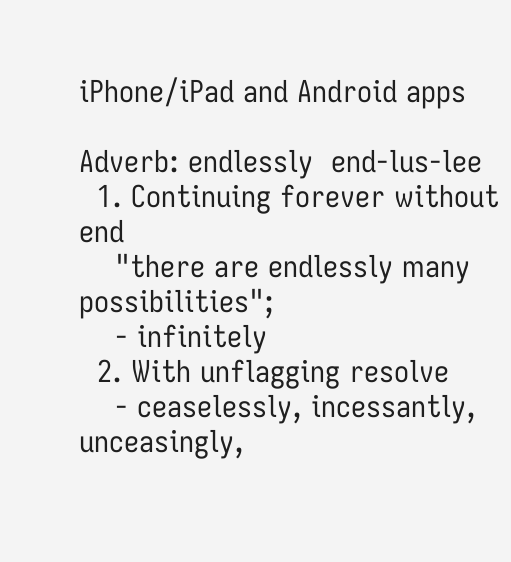iPhone/iPad and Android apps

Adverb: endlessly  end-lus-lee
  1. Continuing forever without end
    "there are endlessly many possibilities";
    - infinitely
  2. With unflagging resolve
    - ceaselessly, incessantly, unceasingly,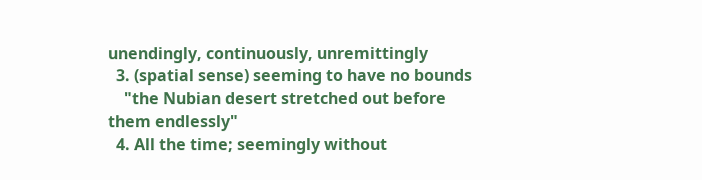unendingly, continuously, unremittingly
  3. (spatial sense) seeming to have no bounds
    "the Nubian desert stretched out before them endlessly"
  4. All the time; seemingly without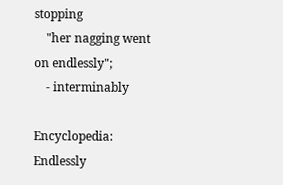stopping
    "her nagging went on endlessly";
    - interminably

Encyclopedia: Endlessly